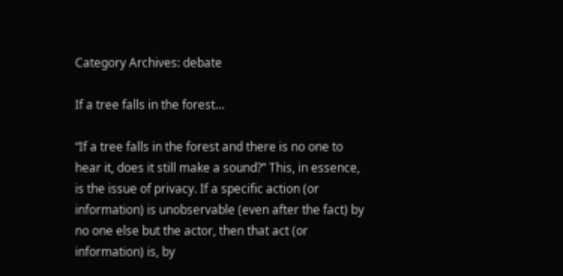Category Archives: debate

If a tree falls in the forest…

“If a tree falls in the forest and there is no one to hear it, does it still make a sound?” This, in essence, is the issue of privacy. If a specific action (or information) is unobservable (even after the fact) by no one else but the actor, then that act (or information) is, by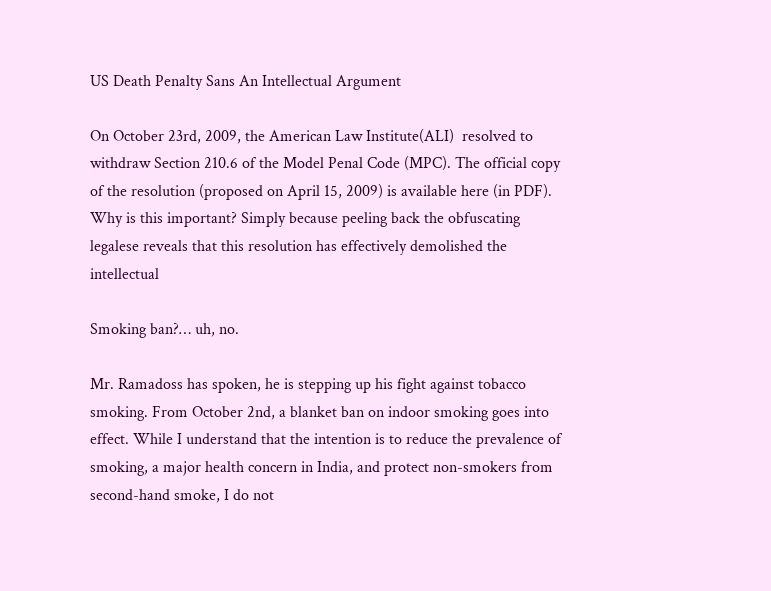US Death Penalty Sans An Intellectual Argument

On October 23rd, 2009, the American Law Institute(ALI)  resolved to withdraw Section 210.6 of the Model Penal Code (MPC). The official copy of the resolution (proposed on April 15, 2009) is available here (in PDF). Why is this important? Simply because peeling back the obfuscating legalese reveals that this resolution has effectively demolished the intellectual

Smoking ban?… uh, no.

Mr. Ramadoss has spoken, he is stepping up his fight against tobacco smoking. From October 2nd, a blanket ban on indoor smoking goes into effect. While I understand that the intention is to reduce the prevalence of smoking, a major health concern in India, and protect non-smokers from second-hand smoke, I do not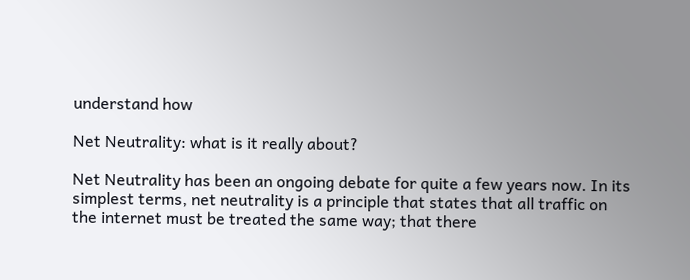understand how

Net Neutrality: what is it really about?

Net Neutrality has been an ongoing debate for quite a few years now. In its simplest terms, net neutrality is a principle that states that all traffic on the internet must be treated the same way; that there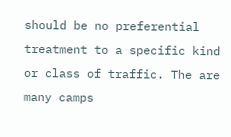should be no preferential treatment to a specific kind or class of traffic. The are many camps